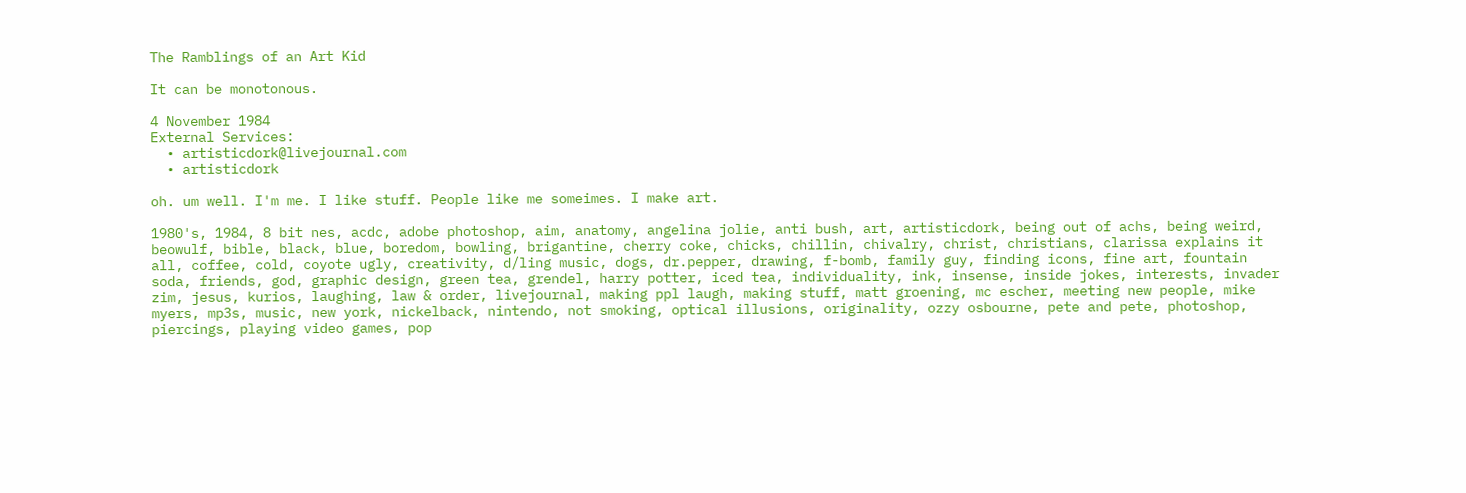The Ramblings of an Art Kid

It can be monotonous.

4 November 1984
External Services:
  • artisticdork@livejournal.com
  • artisticdork

oh. um well. I'm me. I like stuff. People like me someimes. I make art.

1980's, 1984, 8 bit nes, acdc, adobe photoshop, aim, anatomy, angelina jolie, anti bush, art, artisticdork, being out of achs, being weird, beowulf, bible, black, blue, boredom, bowling, brigantine, cherry coke, chicks, chillin, chivalry, christ, christians, clarissa explains it all, coffee, cold, coyote ugly, creativity, d/ling music, dogs, dr.pepper, drawing, f-bomb, family guy, finding icons, fine art, fountain soda, friends, god, graphic design, green tea, grendel, harry potter, iced tea, individuality, ink, insense, inside jokes, interests, invader zim, jesus, kurios, laughing, law & order, livejournal, making ppl laugh, making stuff, matt groening, mc escher, meeting new people, mike myers, mp3s, music, new york, nickelback, nintendo, not smoking, optical illusions, originality, ozzy osbourne, pete and pete, photoshop, piercings, playing video games, pop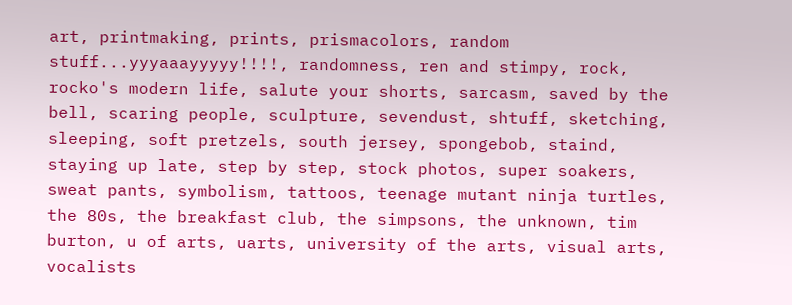art, printmaking, prints, prismacolors, random stuff...yyyaaayyyyy!!!!, randomness, ren and stimpy, rock, rocko's modern life, salute your shorts, sarcasm, saved by the bell, scaring people, sculpture, sevendust, shtuff, sketching, sleeping, soft pretzels, south jersey, spongebob, staind, staying up late, step by step, stock photos, super soakers, sweat pants, symbolism, tattoos, teenage mutant ninja turtles, the 80s, the breakfast club, the simpsons, the unknown, tim burton, u of arts, uarts, university of the arts, visual arts, vocalists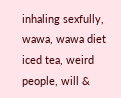inhaling sexfully, wawa, wawa diet iced tea, weird people, will &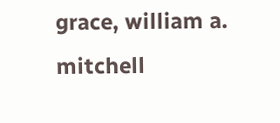grace, william a. mitchell